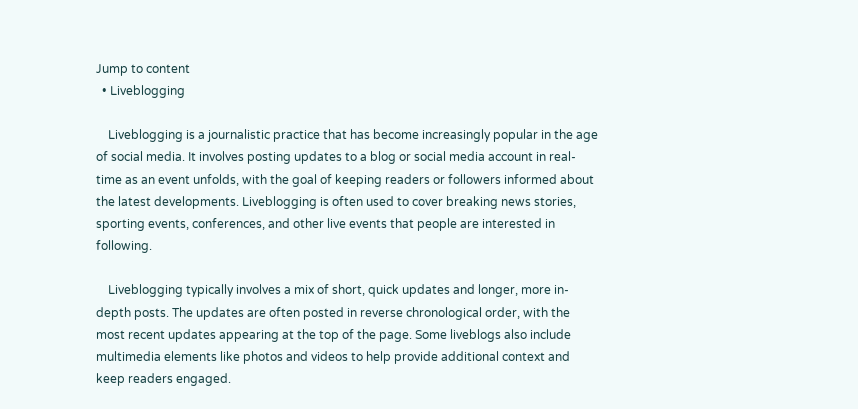Jump to content
  • Liveblogging

    Liveblogging is a journalistic practice that has become increasingly popular in the age of social media. It involves posting updates to a blog or social media account in real-time as an event unfolds, with the goal of keeping readers or followers informed about the latest developments. Liveblogging is often used to cover breaking news stories, sporting events, conferences, and other live events that people are interested in following.

    Liveblogging typically involves a mix of short, quick updates and longer, more in-depth posts. The updates are often posted in reverse chronological order, with the most recent updates appearing at the top of the page. Some liveblogs also include multimedia elements like photos and videos to help provide additional context and keep readers engaged.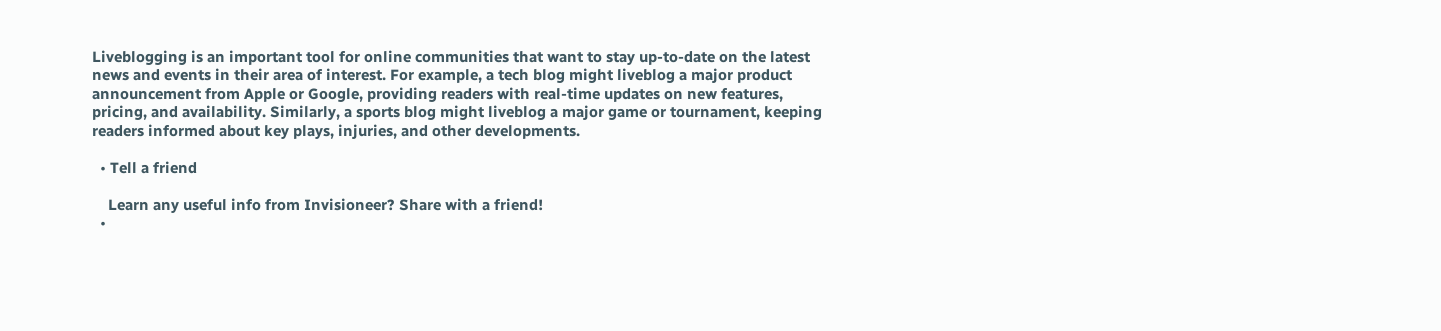Liveblogging is an important tool for online communities that want to stay up-to-date on the latest news and events in their area of interest. For example, a tech blog might liveblog a major product announcement from Apple or Google, providing readers with real-time updates on new features, pricing, and availability. Similarly, a sports blog might liveblog a major game or tournament, keeping readers informed about key plays, injuries, and other developments.

  • Tell a friend

    Learn any useful info from Invisioneer? Share with a friend!
  •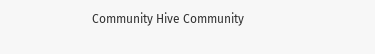Community Hive Community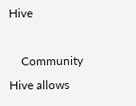Hive

    Community Hive allows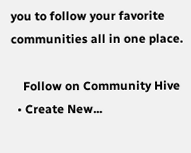you to follow your favorite communities all in one place.

    Follow on Community Hive
  • Create New...